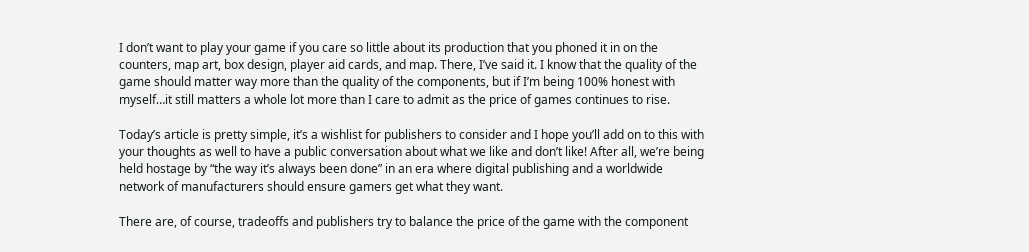I don’t want to play your game if you care so little about its production that you phoned it in on the counters, map art, box design, player aid cards, and map. There, I’ve said it. I know that the quality of the game should matter way more than the quality of the components, but if I’m being 100% honest with myself…it still matters a whole lot more than I care to admit as the price of games continues to rise.

Today’s article is pretty simple, it’s a wishlist for publishers to consider and I hope you’ll add on to this with your thoughts as well to have a public conversation about what we like and don’t like! After all, we’re being held hostage by “the way it’s always been done” in an era where digital publishing and a worldwide network of manufacturers should ensure gamers get what they want.

There are, of course, tradeoffs and publishers try to balance the price of the game with the component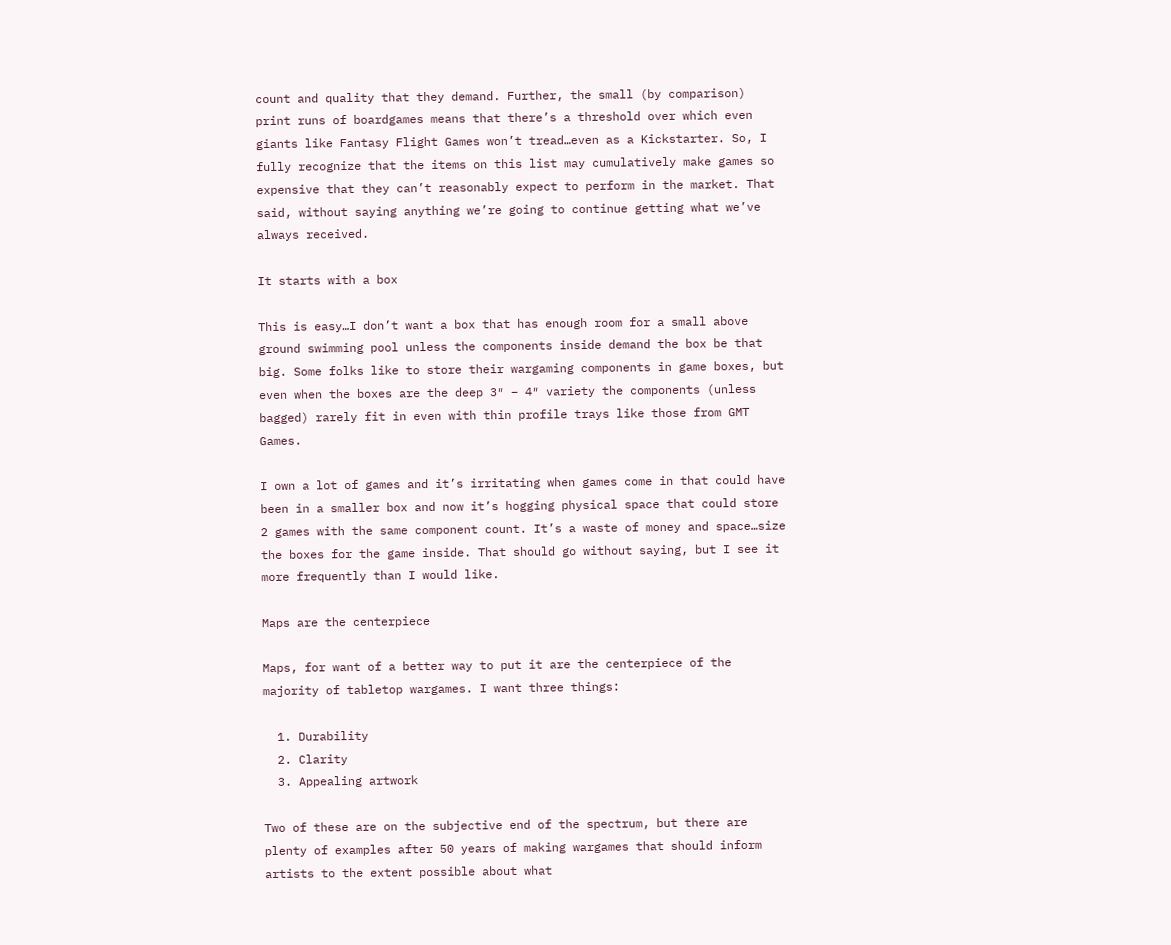count and quality that they demand. Further, the small (by comparison) print runs of boardgames means that there’s a threshold over which even giants like Fantasy Flight Games won’t tread…even as a Kickstarter. So, I fully recognize that the items on this list may cumulatively make games so expensive that they can’t reasonably expect to perform in the market. That said, without saying anything we’re going to continue getting what we’ve always received.

It starts with a box

This is easy…I don’t want a box that has enough room for a small above ground swimming pool unless the components inside demand the box be that big. Some folks like to store their wargaming components in game boxes, but even when the boxes are the deep 3″ – 4″ variety the components (unless bagged) rarely fit in even with thin profile trays like those from GMT Games.

I own a lot of games and it’s irritating when games come in that could have been in a smaller box and now it’s hogging physical space that could store 2 games with the same component count. It’s a waste of money and space…size the boxes for the game inside. That should go without saying, but I see it more frequently than I would like.

Maps are the centerpiece

Maps, for want of a better way to put it are the centerpiece of the majority of tabletop wargames. I want three things:

  1. Durability
  2. Clarity
  3. Appealing artwork

Two of these are on the subjective end of the spectrum, but there are plenty of examples after 50 years of making wargames that should inform artists to the extent possible about what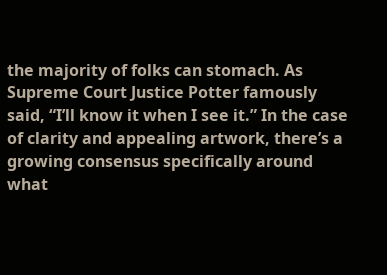the majority of folks can stomach. As Supreme Court Justice Potter famously said, “I’ll know it when I see it.” In the case of clarity and appealing artwork, there’s a growing consensus specifically around what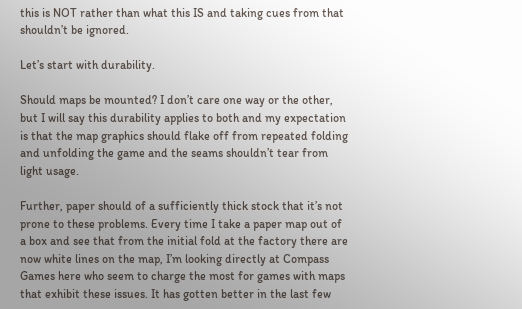this is NOT rather than what this IS and taking cues from that shouldn’t be ignored.

Let’s start with durability.

Should maps be mounted? I don’t care one way or the other, but I will say this durability applies to both and my expectation is that the map graphics should flake off from repeated folding and unfolding the game and the seams shouldn’t tear from light usage.

Further, paper should of a sufficiently thick stock that it’s not prone to these problems. Every time I take a paper map out of a box and see that from the initial fold at the factory there are now white lines on the map, I’m looking directly at Compass Games here who seem to charge the most for games with maps that exhibit these issues. It has gotten better in the last few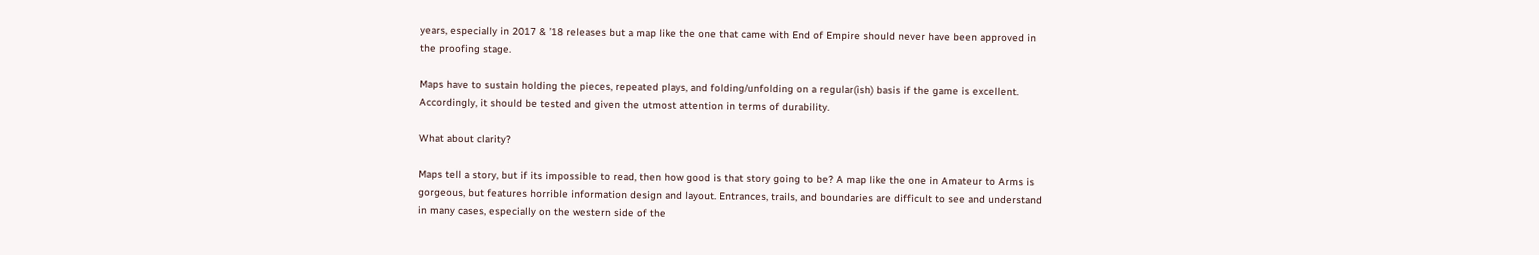years, especially in 2017 & ’18 releases but a map like the one that came with End of Empire should never have been approved in the proofing stage.

Maps have to sustain holding the pieces, repeated plays, and folding/unfolding on a regular(ish) basis if the game is excellent. Accordingly, it should be tested and given the utmost attention in terms of durability.

What about clarity?

Maps tell a story, but if its impossible to read, then how good is that story going to be? A map like the one in Amateur to Arms is gorgeous, but features horrible information design and layout. Entrances, trails, and boundaries are difficult to see and understand in many cases, especially on the western side of the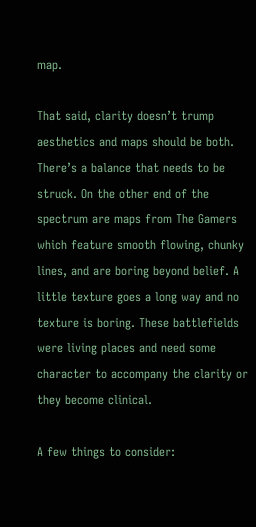map.

That said, clarity doesn’t trump aesthetics and maps should be both. There’s a balance that needs to be struck. On the other end of the spectrum are maps from The Gamers which feature smooth flowing, chunky lines, and are boring beyond belief. A little texture goes a long way and no texture is boring. These battlefields were living places and need some character to accompany the clarity or they become clinical.

A few things to consider: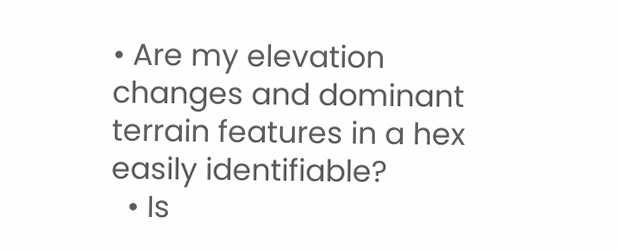• Are my elevation changes and dominant terrain features in a hex easily identifiable?
  • Is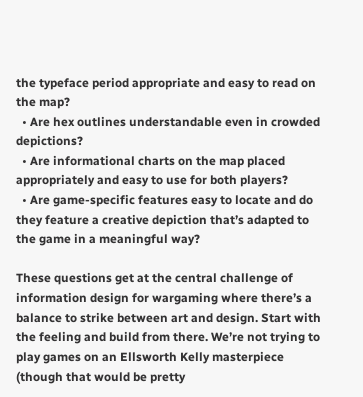the typeface period appropriate and easy to read on the map?
  • Are hex outlines understandable even in crowded depictions?
  • Are informational charts on the map placed appropriately and easy to use for both players?
  • Are game-specific features easy to locate and do they feature a creative depiction that’s adapted to the game in a meaningful way?

These questions get at the central challenge of information design for wargaming where there’s a balance to strike between art and design. Start with the feeling and build from there. We’re not trying to play games on an Ellsworth Kelly masterpiece (though that would be pretty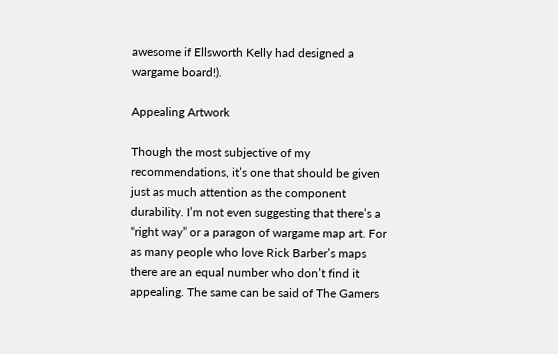awesome if Ellsworth Kelly had designed a wargame board!).

Appealing Artwork

Though the most subjective of my recommendations, it’s one that should be given just as much attention as the component durability. I’m not even suggesting that there’s a “right way” or a paragon of wargame map art. For as many people who love Rick Barber’s maps there are an equal number who don’t find it appealing. The same can be said of The Gamers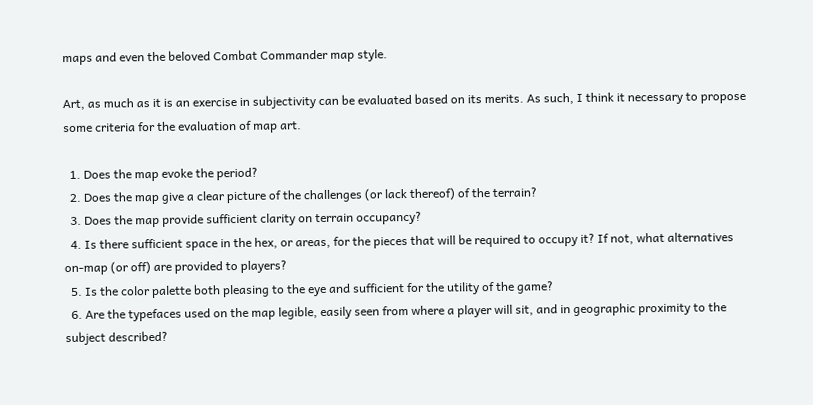maps and even the beloved Combat Commander map style.

Art, as much as it is an exercise in subjectivity can be evaluated based on its merits. As such, I think it necessary to propose some criteria for the evaluation of map art.

  1. Does the map evoke the period?
  2. Does the map give a clear picture of the challenges (or lack thereof) of the terrain?
  3. Does the map provide sufficient clarity on terrain occupancy?
  4. Is there sufficient space in the hex, or areas, for the pieces that will be required to occupy it? If not, what alternatives on-map (or off) are provided to players?
  5. Is the color palette both pleasing to the eye and sufficient for the utility of the game?
  6. Are the typefaces used on the map legible, easily seen from where a player will sit, and in geographic proximity to the subject described?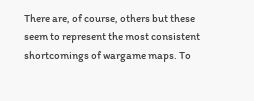There are, of course, others but these seem to represent the most consistent shortcomings of wargame maps. To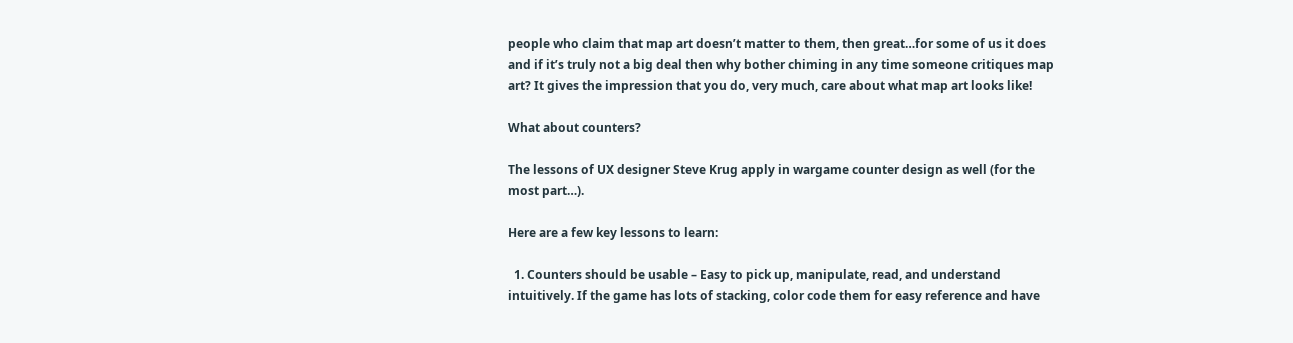people who claim that map art doesn’t matter to them, then great…for some of us it does and if it’s truly not a big deal then why bother chiming in any time someone critiques map art? It gives the impression that you do, very much, care about what map art looks like!

What about counters?

The lessons of UX designer Steve Krug apply in wargame counter design as well (for the most part…).

Here are a few key lessons to learn:

  1. Counters should be usable – Easy to pick up, manipulate, read, and understand intuitively. If the game has lots of stacking, color code them for easy reference and have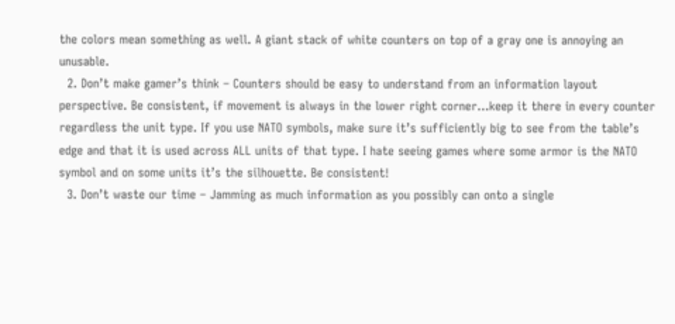the colors mean something as well. A giant stack of white counters on top of a gray one is annoying an unusable.
  2. Don’t make gamer’s think – Counters should be easy to understand from an information layout perspective. Be consistent, if movement is always in the lower right corner…keep it there in every counter regardless the unit type. If you use NATO symbols, make sure it’s sufficiently big to see from the table’s edge and that it is used across ALL units of that type. I hate seeing games where some armor is the NATO symbol and on some units it’s the silhouette. Be consistent!
  3. Don’t waste our time – Jamming as much information as you possibly can onto a single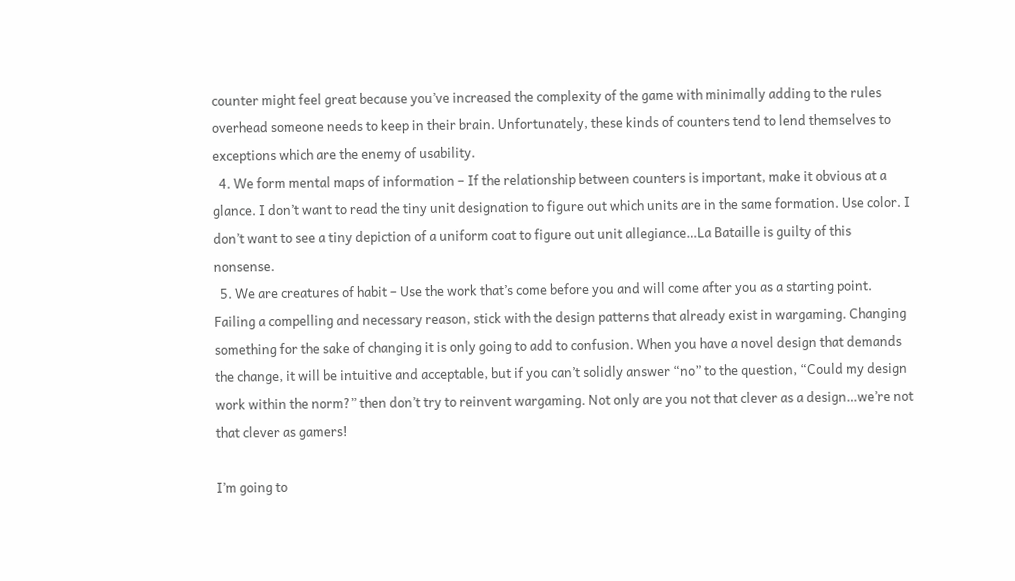counter might feel great because you’ve increased the complexity of the game with minimally adding to the rules overhead someone needs to keep in their brain. Unfortunately, these kinds of counters tend to lend themselves to exceptions which are the enemy of usability.
  4. We form mental maps of information – If the relationship between counters is important, make it obvious at a glance. I don’t want to read the tiny unit designation to figure out which units are in the same formation. Use color. I don’t want to see a tiny depiction of a uniform coat to figure out unit allegiance…La Bataille is guilty of this nonsense.
  5. We are creatures of habit – Use the work that’s come before you and will come after you as a starting point. Failing a compelling and necessary reason, stick with the design patterns that already exist in wargaming. Changing something for the sake of changing it is only going to add to confusion. When you have a novel design that demands the change, it will be intuitive and acceptable, but if you can’t solidly answer “no” to the question, “Could my design work within the norm?” then don’t try to reinvent wargaming. Not only are you not that clever as a design…we’re not that clever as gamers!

I’m going to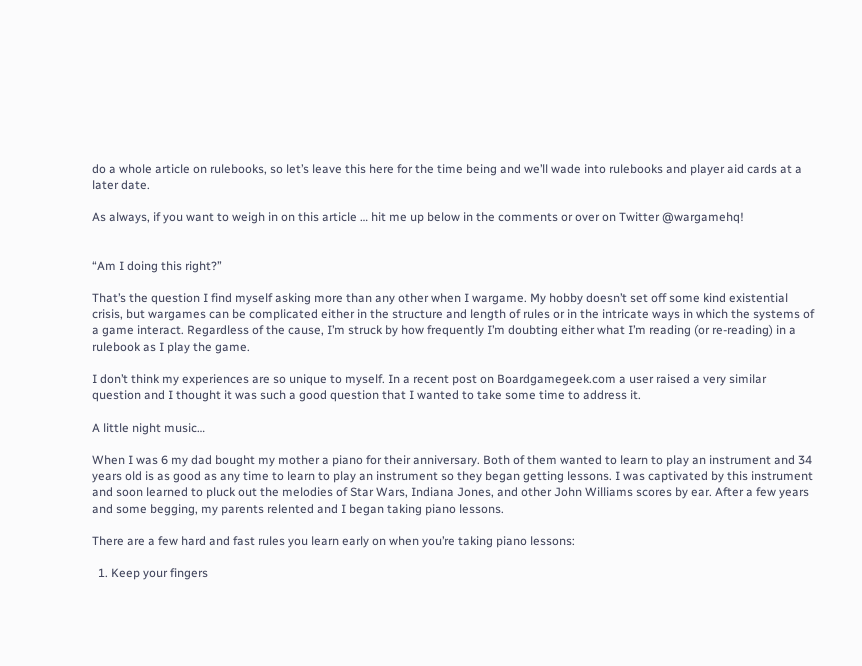do a whole article on rulebooks, so let’s leave this here for the time being and we’ll wade into rulebooks and player aid cards at a later date.

As always, if you want to weigh in on this article … hit me up below in the comments or over on Twitter @wargamehq!


“Am I doing this right?”

That’s the question I find myself asking more than any other when I wargame. My hobby doesn’t set off some kind existential crisis, but wargames can be complicated either in the structure and length of rules or in the intricate ways in which the systems of a game interact. Regardless of the cause, I’m struck by how frequently I’m doubting either what I’m reading (or re-reading) in a rulebook as I play the game.

I don’t think my experiences are so unique to myself. In a recent post on Boardgamegeek.com a user raised a very similar question and I thought it was such a good question that I wanted to take some time to address it.

A little night music…

When I was 6 my dad bought my mother a piano for their anniversary. Both of them wanted to learn to play an instrument and 34 years old is as good as any time to learn to play an instrument so they began getting lessons. I was captivated by this instrument and soon learned to pluck out the melodies of Star Wars, Indiana Jones, and other John Williams scores by ear. After a few years and some begging, my parents relented and I began taking piano lessons.

There are a few hard and fast rules you learn early on when you’re taking piano lessons:

  1. Keep your fingers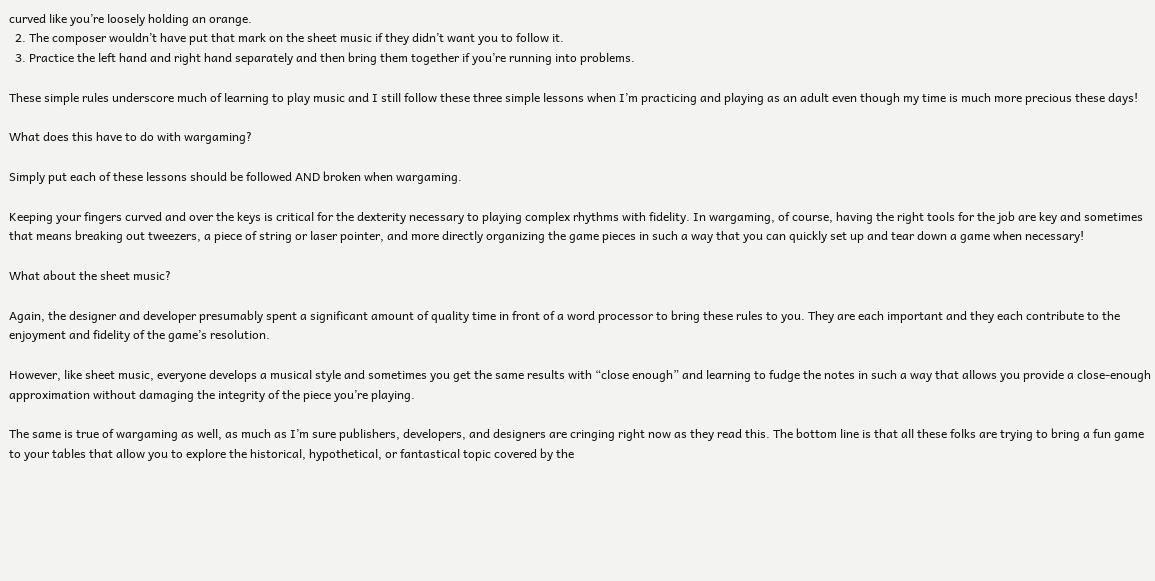curved like you’re loosely holding an orange.
  2. The composer wouldn’t have put that mark on the sheet music if they didn’t want you to follow it.
  3. Practice the left hand and right hand separately and then bring them together if you’re running into problems.

These simple rules underscore much of learning to play music and I still follow these three simple lessons when I’m practicing and playing as an adult even though my time is much more precious these days!

What does this have to do with wargaming?

Simply put each of these lessons should be followed AND broken when wargaming.

Keeping your fingers curved and over the keys is critical for the dexterity necessary to playing complex rhythms with fidelity. In wargaming, of course, having the right tools for the job are key and sometimes that means breaking out tweezers, a piece of string or laser pointer, and more directly organizing the game pieces in such a way that you can quickly set up and tear down a game when necessary!

What about the sheet music?

Again, the designer and developer presumably spent a significant amount of quality time in front of a word processor to bring these rules to you. They are each important and they each contribute to the enjoyment and fidelity of the game’s resolution.

However, like sheet music, everyone develops a musical style and sometimes you get the same results with “close enough” and learning to fudge the notes in such a way that allows you provide a close-enough approximation without damaging the integrity of the piece you’re playing.

The same is true of wargaming as well, as much as I’m sure publishers, developers, and designers are cringing right now as they read this. The bottom line is that all these folks are trying to bring a fun game to your tables that allow you to explore the historical, hypothetical, or fantastical topic covered by the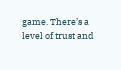game. There’s a level of trust and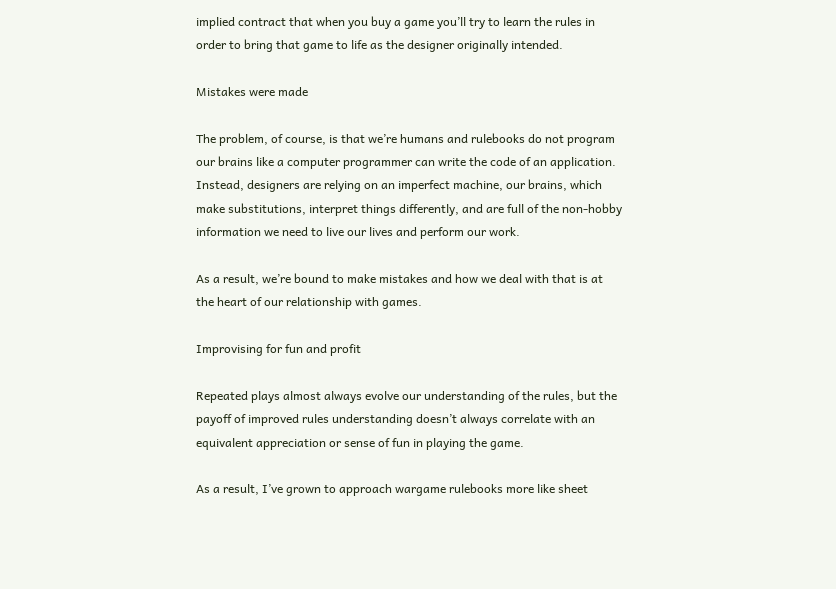implied contract that when you buy a game you’ll try to learn the rules in order to bring that game to life as the designer originally intended.

Mistakes were made

The problem, of course, is that we’re humans and rulebooks do not program our brains like a computer programmer can write the code of an application. Instead, designers are relying on an imperfect machine, our brains, which make substitutions, interpret things differently, and are full of the non-hobby information we need to live our lives and perform our work.

As a result, we’re bound to make mistakes and how we deal with that is at the heart of our relationship with games.

Improvising for fun and profit

Repeated plays almost always evolve our understanding of the rules, but the payoff of improved rules understanding doesn’t always correlate with an equivalent appreciation or sense of fun in playing the game.

As a result, I’ve grown to approach wargame rulebooks more like sheet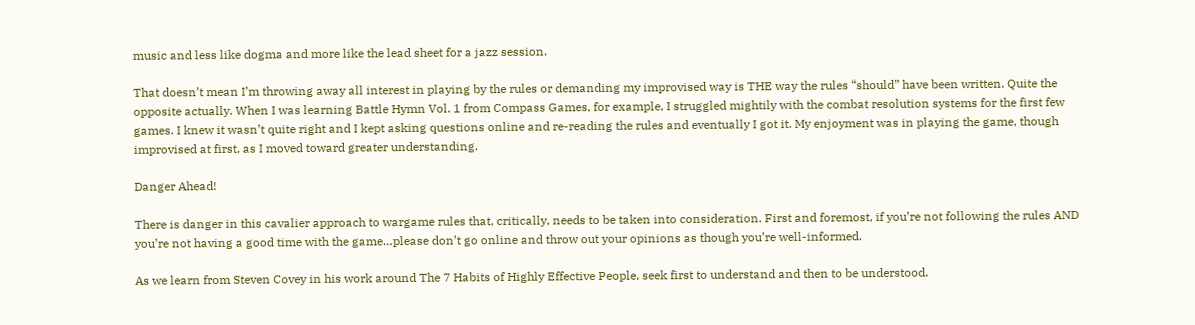music and less like dogma and more like the lead sheet for a jazz session.

That doesn’t mean I’m throwing away all interest in playing by the rules or demanding my improvised way is THE way the rules “should” have been written. Quite the opposite actually. When I was learning Battle Hymn Vol. 1 from Compass Games, for example, I struggled mightily with the combat resolution systems for the first few games. I knew it wasn’t quite right and I kept asking questions online and re-reading the rules and eventually I got it. My enjoyment was in playing the game, though improvised at first, as I moved toward greater understanding.

Danger Ahead!

There is danger in this cavalier approach to wargame rules that, critically, needs to be taken into consideration. First and foremost, if you’re not following the rules AND you’re not having a good time with the game…please don’t go online and throw out your opinions as though you’re well-informed.

As we learn from Steven Covey in his work around The 7 Habits of Highly Effective People, seek first to understand and then to be understood.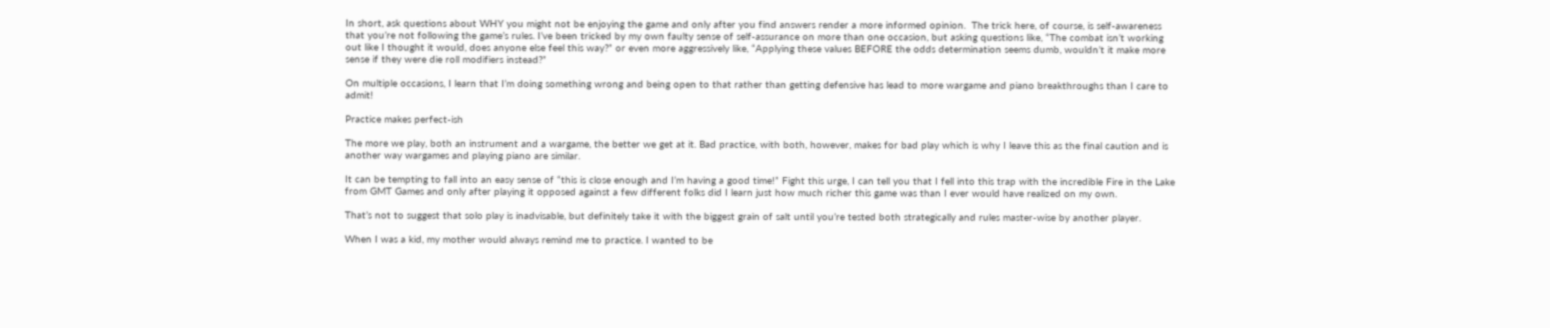In short, ask questions about WHY you might not be enjoying the game and only after you find answers render a more informed opinion.  The trick here, of course, is self-awareness that you’re not following the game’s rules. I’ve been tricked by my own faulty sense of self-assurance on more than one occasion, but asking questions like, “The combat isn’t working out like I thought it would, does anyone else feel this way?” or even more aggressively like, “Applying these values BEFORE the odds determination seems dumb, wouldn’t it make more sense if they were die roll modifiers instead?”

On multiple occasions, I learn that I’m doing something wrong and being open to that rather than getting defensive has lead to more wargame and piano breakthroughs than I care to admit!

Practice makes perfect-ish

The more we play, both an instrument and a wargame, the better we get at it. Bad practice, with both, however, makes for bad play which is why I leave this as the final caution and is another way wargames and playing piano are similar.

It can be tempting to fall into an easy sense of “this is close enough and I’m having a good time!” Fight this urge, I can tell you that I fell into this trap with the incredible Fire in the Lake from GMT Games and only after playing it opposed against a few different folks did I learn just how much richer this game was than I ever would have realized on my own.

That’s not to suggest that solo play is inadvisable, but definitely take it with the biggest grain of salt until you’re tested both strategically and rules master-wise by another player.

When I was a kid, my mother would always remind me to practice. I wanted to be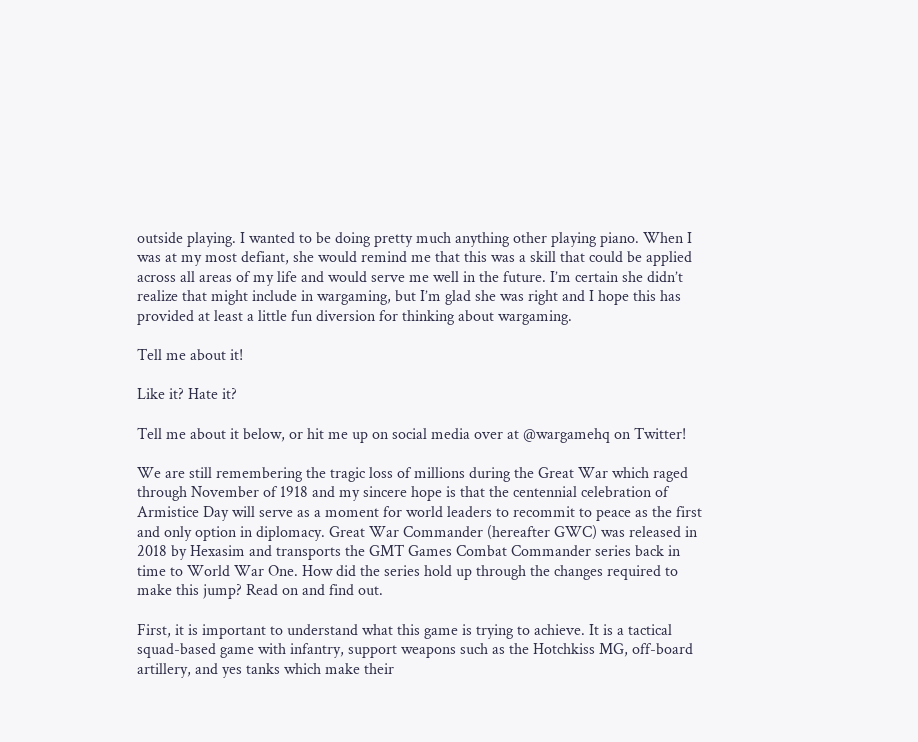outside playing. I wanted to be doing pretty much anything other playing piano. When I was at my most defiant, she would remind me that this was a skill that could be applied across all areas of my life and would serve me well in the future. I’m certain she didn’t realize that might include in wargaming, but I’m glad she was right and I hope this has provided at least a little fun diversion for thinking about wargaming.

Tell me about it!

Like it? Hate it?

Tell me about it below, or hit me up on social media over at @wargamehq on Twitter!

We are still remembering the tragic loss of millions during the Great War which raged through November of 1918 and my sincere hope is that the centennial celebration of Armistice Day will serve as a moment for world leaders to recommit to peace as the first and only option in diplomacy. Great War Commander (hereafter GWC) was released in 2018 by Hexasim and transports the GMT Games Combat Commander series back in time to World War One. How did the series hold up through the changes required to make this jump? Read on and find out.

First, it is important to understand what this game is trying to achieve. It is a tactical squad-based game with infantry, support weapons such as the Hotchkiss MG, off-board artillery, and yes tanks which make their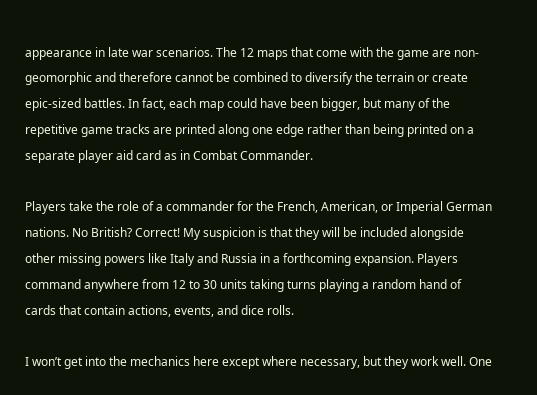appearance in late war scenarios. The 12 maps that come with the game are non-geomorphic and therefore cannot be combined to diversify the terrain or create epic-sized battles. In fact, each map could have been bigger, but many of the repetitive game tracks are printed along one edge rather than being printed on a separate player aid card as in Combat Commander.

Players take the role of a commander for the French, American, or Imperial German nations. No British? Correct! My suspicion is that they will be included alongside other missing powers like Italy and Russia in a forthcoming expansion. Players command anywhere from 12 to 30 units taking turns playing a random hand of cards that contain actions, events, and dice rolls.

I won’t get into the mechanics here except where necessary, but they work well. One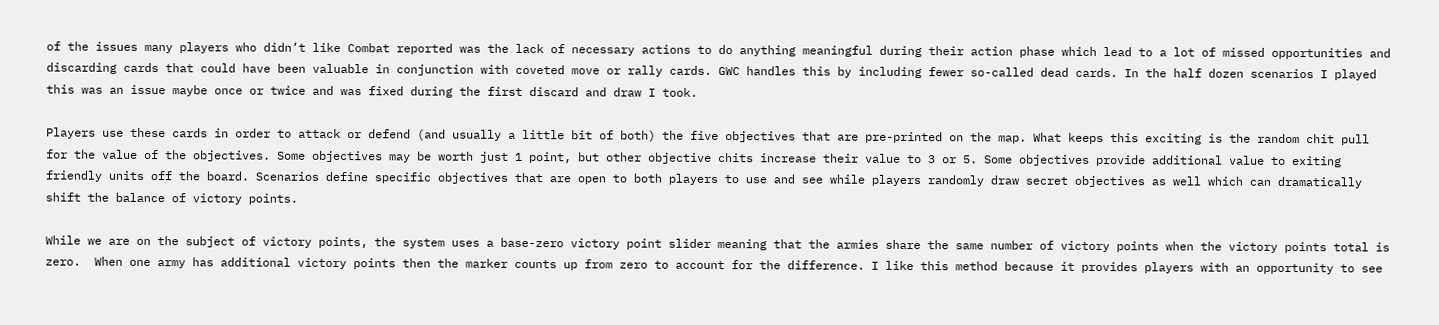of the issues many players who didn’t like Combat reported was the lack of necessary actions to do anything meaningful during their action phase which lead to a lot of missed opportunities and discarding cards that could have been valuable in conjunction with coveted move or rally cards. GWC handles this by including fewer so-called dead cards. In the half dozen scenarios I played this was an issue maybe once or twice and was fixed during the first discard and draw I took.

Players use these cards in order to attack or defend (and usually a little bit of both) the five objectives that are pre-printed on the map. What keeps this exciting is the random chit pull for the value of the objectives. Some objectives may be worth just 1 point, but other objective chits increase their value to 3 or 5. Some objectives provide additional value to exiting friendly units off the board. Scenarios define specific objectives that are open to both players to use and see while players randomly draw secret objectives as well which can dramatically shift the balance of victory points.

While we are on the subject of victory points, the system uses a base-zero victory point slider meaning that the armies share the same number of victory points when the victory points total is zero.  When one army has additional victory points then the marker counts up from zero to account for the difference. I like this method because it provides players with an opportunity to see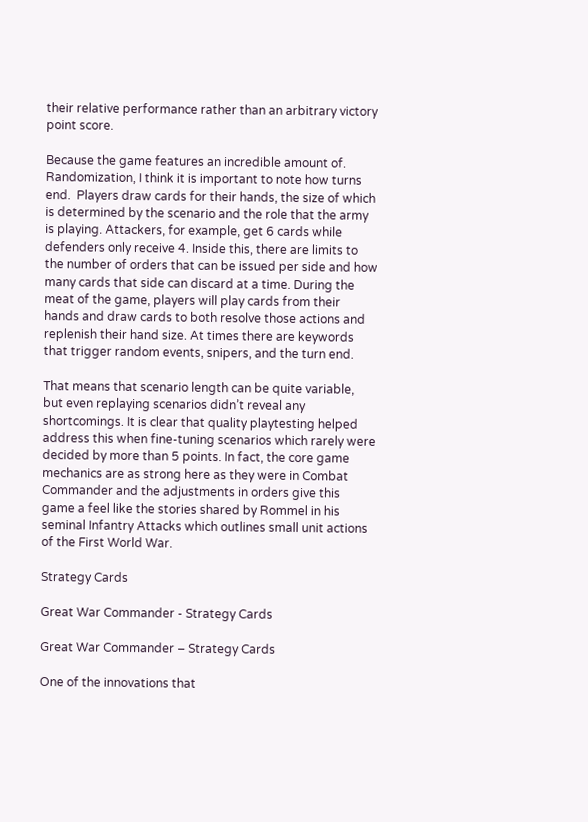their relative performance rather than an arbitrary victory point score.

Because the game features an incredible amount of. Randomization, I think it is important to note how turns end.  Players draw cards for their hands, the size of which is determined by the scenario and the role that the army is playing. Attackers, for example, get 6 cards while defenders only receive 4. Inside this, there are limits to the number of orders that can be issued per side and how many cards that side can discard at a time. During the meat of the game, players will play cards from their hands and draw cards to both resolve those actions and replenish their hand size. At times there are keywords that trigger random events, snipers, and the turn end.

That means that scenario length can be quite variable, but even replaying scenarios didn’t reveal any shortcomings. It is clear that quality playtesting helped address this when fine-tuning scenarios which rarely were decided by more than 5 points. In fact, the core game mechanics are as strong here as they were in Combat Commander and the adjustments in orders give this game a feel like the stories shared by Rommel in his seminal Infantry Attacks which outlines small unit actions of the First World War.

Strategy Cards

Great War Commander - Strategy Cards

Great War Commander – Strategy Cards

One of the innovations that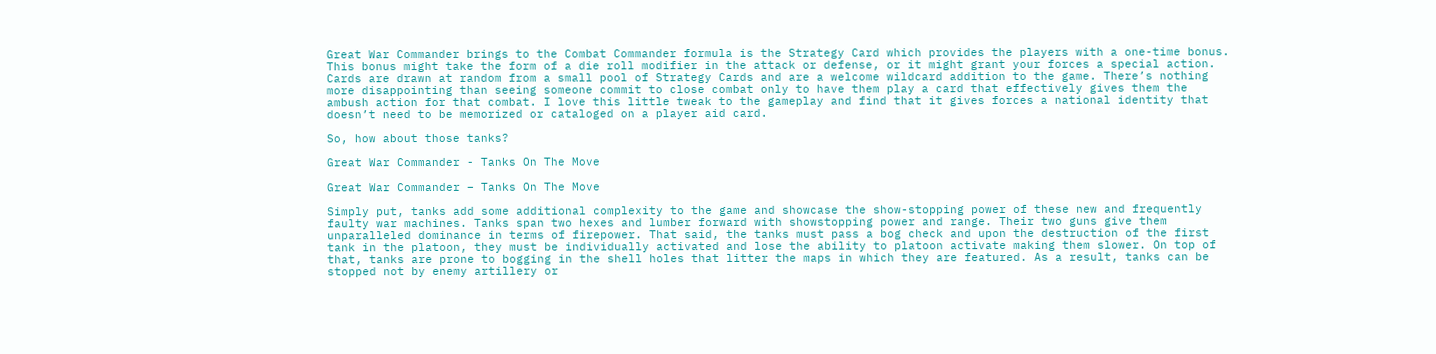Great War Commander brings to the Combat Commander formula is the Strategy Card which provides the players with a one-time bonus. This bonus might take the form of a die roll modifier in the attack or defense, or it might grant your forces a special action. Cards are drawn at random from a small pool of Strategy Cards and are a welcome wildcard addition to the game. There’s nothing more disappointing than seeing someone commit to close combat only to have them play a card that effectively gives them the ambush action for that combat. I love this little tweak to the gameplay and find that it gives forces a national identity that doesn’t need to be memorized or cataloged on a player aid card.

So, how about those tanks?

Great War Commander - Tanks On The Move

Great War Commander – Tanks On The Move

Simply put, tanks add some additional complexity to the game and showcase the show-stopping power of these new and frequently faulty war machines. Tanks span two hexes and lumber forward with showstopping power and range. Their two guns give them unparalleled dominance in terms of firepower. That said, the tanks must pass a bog check and upon the destruction of the first tank in the platoon, they must be individually activated and lose the ability to platoon activate making them slower. On top of that, tanks are prone to bogging in the shell holes that litter the maps in which they are featured. As a result, tanks can be stopped not by enemy artillery or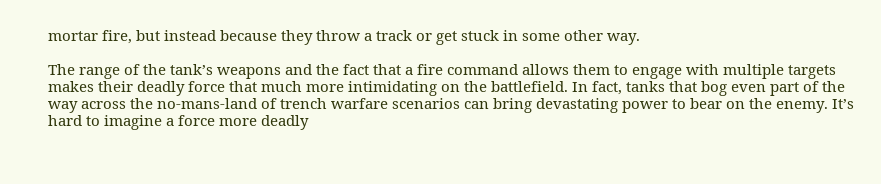mortar fire, but instead because they throw a track or get stuck in some other way.

The range of the tank’s weapons and the fact that a fire command allows them to engage with multiple targets makes their deadly force that much more intimidating on the battlefield. In fact, tanks that bog even part of the way across the no-mans-land of trench warfare scenarios can bring devastating power to bear on the enemy. It’s hard to imagine a force more deadly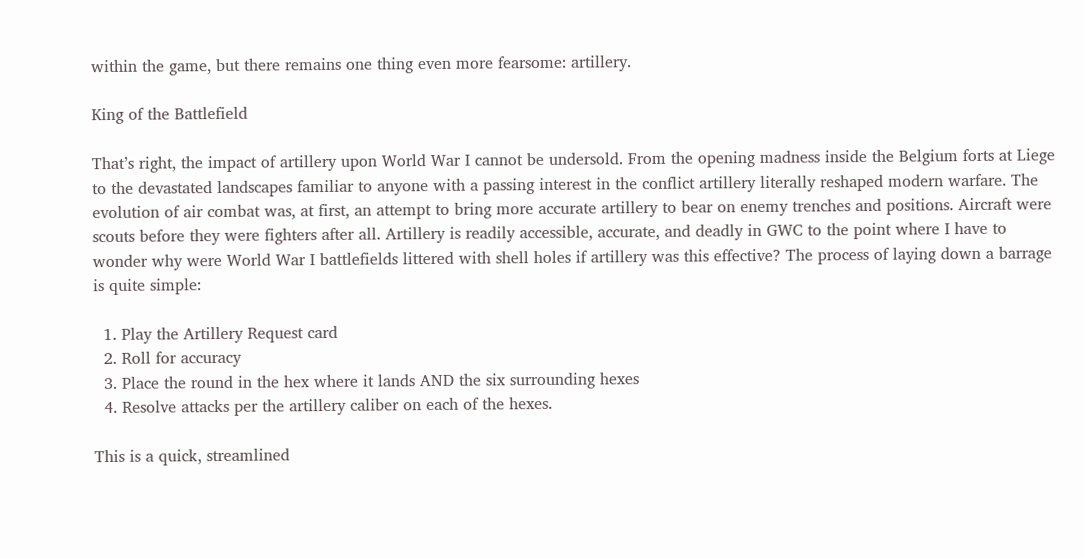within the game, but there remains one thing even more fearsome: artillery.

King of the Battlefield

That’s right, the impact of artillery upon World War I cannot be undersold. From the opening madness inside the Belgium forts at Liege to the devastated landscapes familiar to anyone with a passing interest in the conflict artillery literally reshaped modern warfare. The evolution of air combat was, at first, an attempt to bring more accurate artillery to bear on enemy trenches and positions. Aircraft were scouts before they were fighters after all. Artillery is readily accessible, accurate, and deadly in GWC to the point where I have to wonder why were World War I battlefields littered with shell holes if artillery was this effective? The process of laying down a barrage is quite simple:

  1. Play the Artillery Request card
  2. Roll for accuracy
  3. Place the round in the hex where it lands AND the six surrounding hexes
  4. Resolve attacks per the artillery caliber on each of the hexes.

This is a quick, streamlined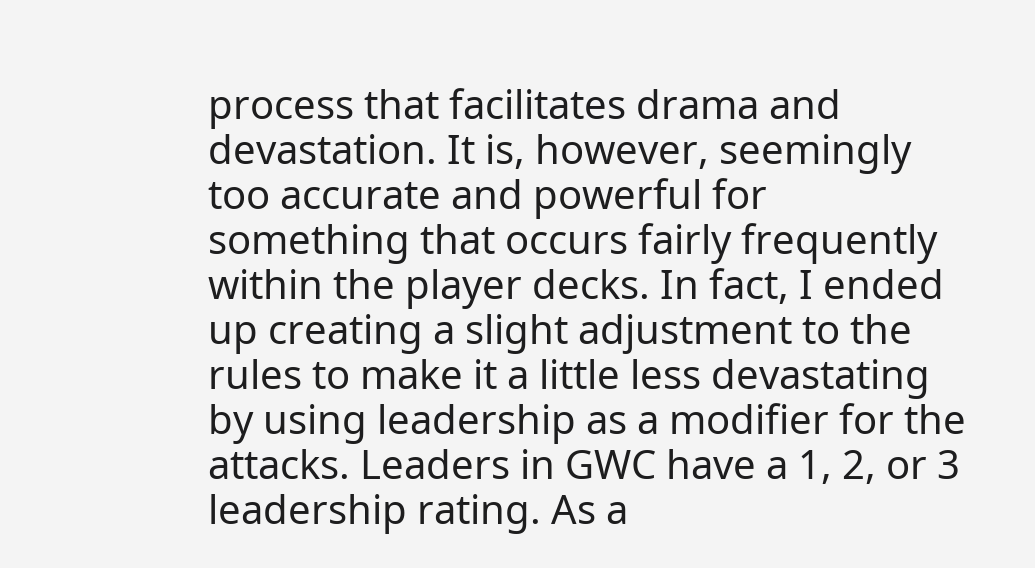process that facilitates drama and devastation. It is, however, seemingly too accurate and powerful for something that occurs fairly frequently within the player decks. In fact, I ended up creating a slight adjustment to the rules to make it a little less devastating by using leadership as a modifier for the attacks. Leaders in GWC have a 1, 2, or 3 leadership rating. As a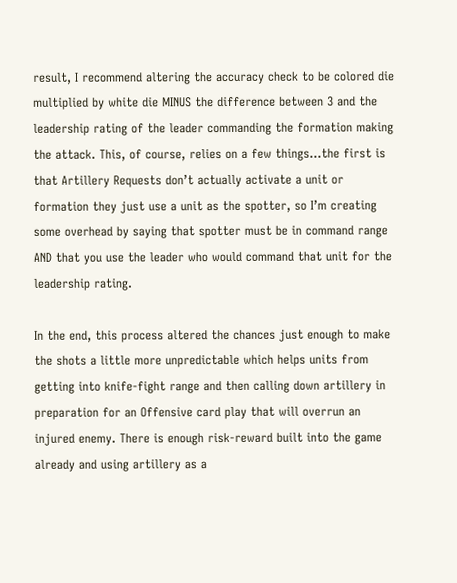result, I recommend altering the accuracy check to be colored die multiplied by white die MINUS the difference between 3 and the leadership rating of the leader commanding the formation making the attack. This, of course, relies on a few things…the first is that Artillery Requests don’t actually activate a unit or formation they just use a unit as the spotter, so I’m creating some overhead by saying that spotter must be in command range AND that you use the leader who would command that unit for the leadership rating.

In the end, this process altered the chances just enough to make the shots a little more unpredictable which helps units from getting into knife-fight range and then calling down artillery in preparation for an Offensive card play that will overrun an injured enemy. There is enough risk-reward built into the game already and using artillery as a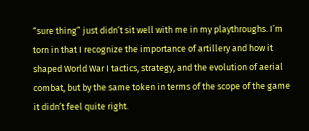“sure thing” just didn’t sit well with me in my playthroughs. I’m torn in that I recognize the importance of artillery and how it shaped World War I tactics, strategy, and the evolution of aerial combat, but by the same token in terms of the scope of the game it didn’t feel quite right.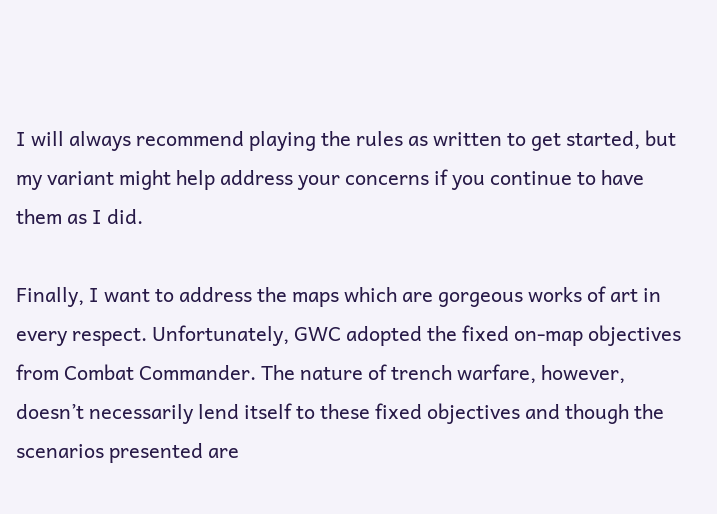I will always recommend playing the rules as written to get started, but my variant might help address your concerns if you continue to have them as I did.

Finally, I want to address the maps which are gorgeous works of art in every respect. Unfortunately, GWC adopted the fixed on-map objectives from Combat Commander. The nature of trench warfare, however, doesn’t necessarily lend itself to these fixed objectives and though the scenarios presented are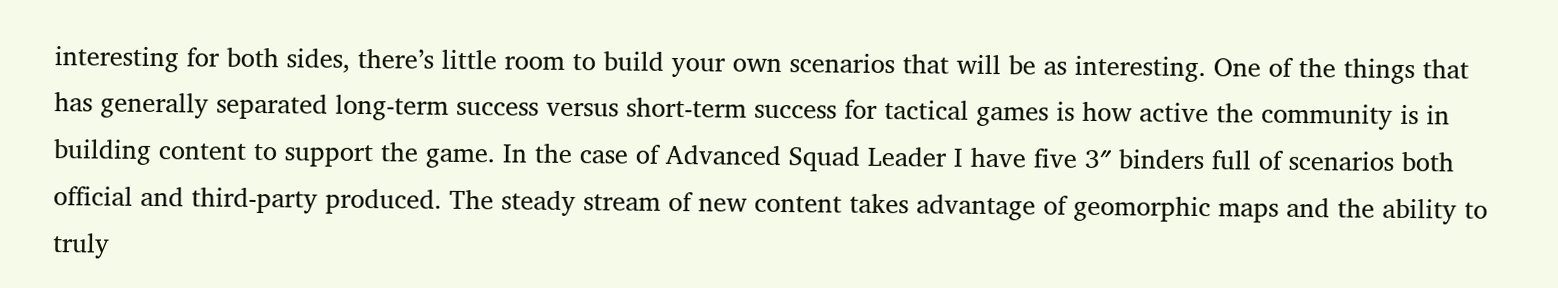interesting for both sides, there’s little room to build your own scenarios that will be as interesting. One of the things that has generally separated long-term success versus short-term success for tactical games is how active the community is in building content to support the game. In the case of Advanced Squad Leader I have five 3″ binders full of scenarios both official and third-party produced. The steady stream of new content takes advantage of geomorphic maps and the ability to truly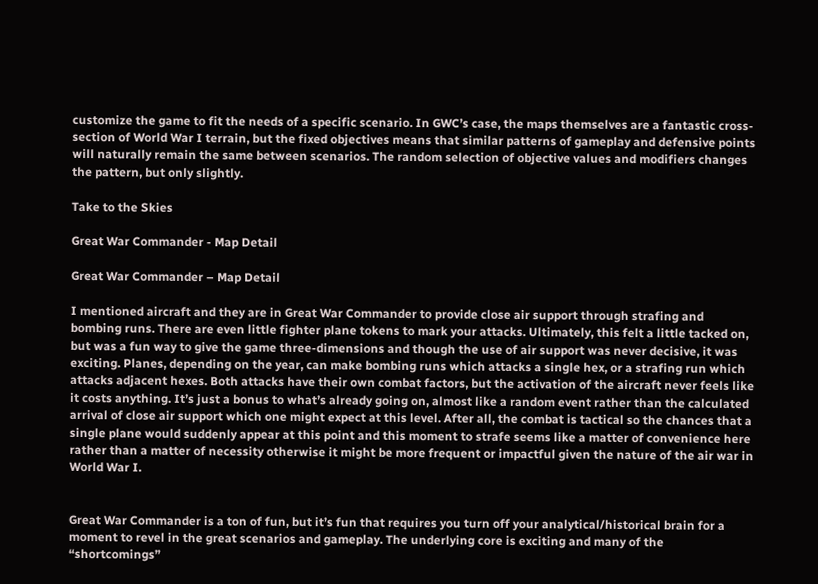customize the game to fit the needs of a specific scenario. In GWC’s case, the maps themselves are a fantastic cross-section of World War I terrain, but the fixed objectives means that similar patterns of gameplay and defensive points will naturally remain the same between scenarios. The random selection of objective values and modifiers changes the pattern, but only slightly.

Take to the Skies

Great War Commander - Map Detail

Great War Commander – Map Detail

I mentioned aircraft and they are in Great War Commander to provide close air support through strafing and bombing runs. There are even little fighter plane tokens to mark your attacks. Ultimately, this felt a little tacked on, but was a fun way to give the game three-dimensions and though the use of air support was never decisive, it was exciting. Planes, depending on the year, can make bombing runs which attacks a single hex, or a strafing run which attacks adjacent hexes. Both attacks have their own combat factors, but the activation of the aircraft never feels like it costs anything. It’s just a bonus to what’s already going on, almost like a random event rather than the calculated arrival of close air support which one might expect at this level. After all, the combat is tactical so the chances that a single plane would suddenly appear at this point and this moment to strafe seems like a matter of convenience here rather than a matter of necessity otherwise it might be more frequent or impactful given the nature of the air war in World War I.


Great War Commander is a ton of fun, but it’s fun that requires you turn off your analytical/historical brain for a moment to revel in the great scenarios and gameplay. The underlying core is exciting and many of the “shortcomings”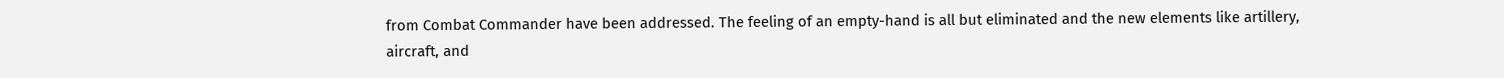from Combat Commander have been addressed. The feeling of an empty-hand is all but eliminated and the new elements like artillery, aircraft, and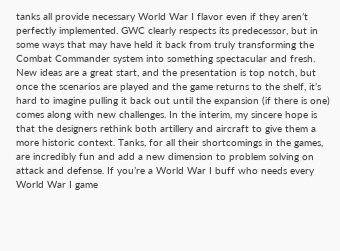tanks all provide necessary World War I flavor even if they aren’t perfectly implemented. GWC clearly respects its predecessor, but in some ways that may have held it back from truly transforming the Combat Commander system into something spectacular and fresh. New ideas are a great start, and the presentation is top notch, but once the scenarios are played and the game returns to the shelf, it’s hard to imagine pulling it back out until the expansion (if there is one) comes along with new challenges. In the interim, my sincere hope is that the designers rethink both artillery and aircraft to give them a more historic context. Tanks, for all their shortcomings in the games, are incredibly fun and add a new dimension to problem solving on attack and defense. If you’re a World War I buff who needs every World War I game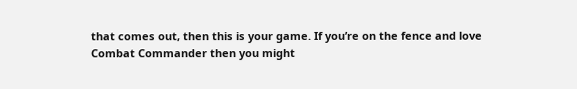that comes out, then this is your game. If you’re on the fence and love Combat Commander then you might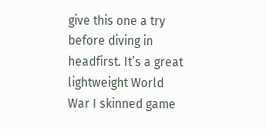give this one a try before diving in headfirst. It’s a great lightweight World War I skinned game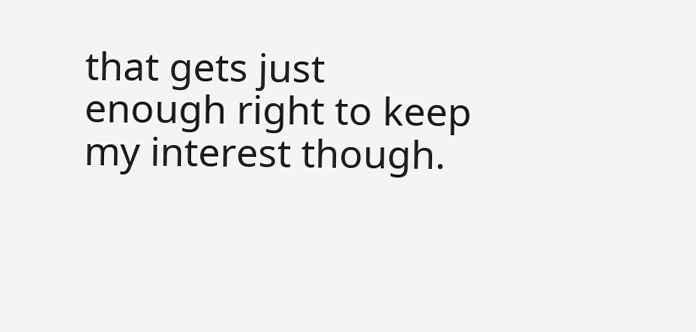that gets just enough right to keep my interest though.